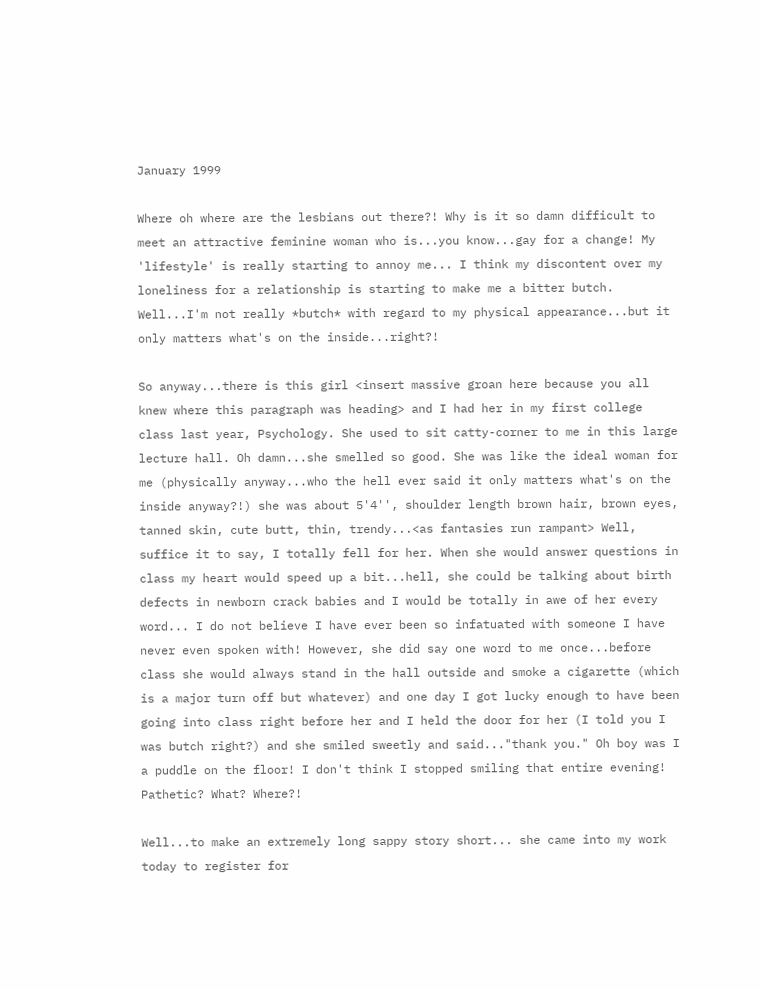January 1999

Where oh where are the lesbians out there?! Why is it so damn difficult to meet an attractive feminine woman who is...you know...gay for a change! My 'lifestyle' is really starting to annoy me... I think my discontent over my loneliness for a relationship is starting to make me a bitter butch. Well...I'm not really *butch* with regard to my physical appearance...but it only matters what's on the inside...right?!

So anyway...there is this girl <insert massive groan here because you all knew where this paragraph was heading> and I had her in my first college class last year, Psychology. She used to sit catty-corner to me in this large lecture hall. Oh damn...she smelled so good. She was like the ideal woman for me (physically anyway...who the hell ever said it only matters what's on the inside anyway?!) she was about 5'4'', shoulder length brown hair, brown eyes, tanned skin, cute butt, thin, trendy...<as fantasies run rampant> Well, suffice it to say, I totally fell for her. When she would answer questions in class my heart would speed up a bit...hell, she could be talking about birth defects in newborn crack babies and I would be totally in awe of her every word... I do not believe I have ever been so infatuated with someone I have never even spoken with! However, she did say one word to me once...before class she would always stand in the hall outside and smoke a cigarette (which is a major turn off but whatever) and one day I got lucky enough to have been going into class right before her and I held the door for her (I told you I was butch right?) and she smiled sweetly and said..."thank you." Oh boy was I a puddle on the floor! I don't think I stopped smiling that entire evening! Pathetic? What? Where?!

Well...to make an extremely long sappy story short... she came into my work today to register for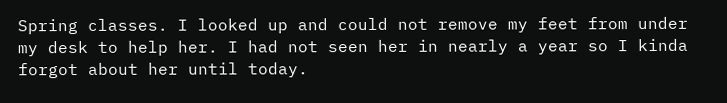Spring classes. I looked up and could not remove my feet from under my desk to help her. I had not seen her in nearly a year so I kinda forgot about her until today.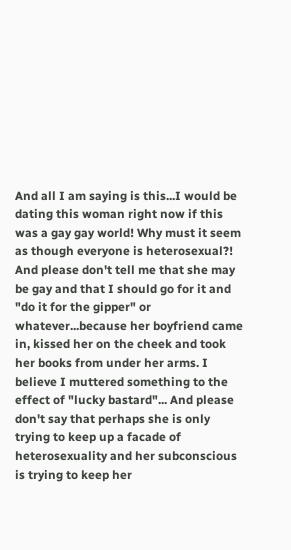And all I am saying is this...I would be dating this woman right now if this was a gay gay world! Why must it seem as though everyone is heterosexual?! And please don't tell me that she may be gay and that I should go for it and "do it for the gipper" or whatever...because her boyfriend came in, kissed her on the cheek and took her books from under her arms. I believe I muttered something to the effect of "lucky bastard"... And please don't say that perhaps she is only trying to keep up a facade of heterosexuality and her subconscious is trying to keep her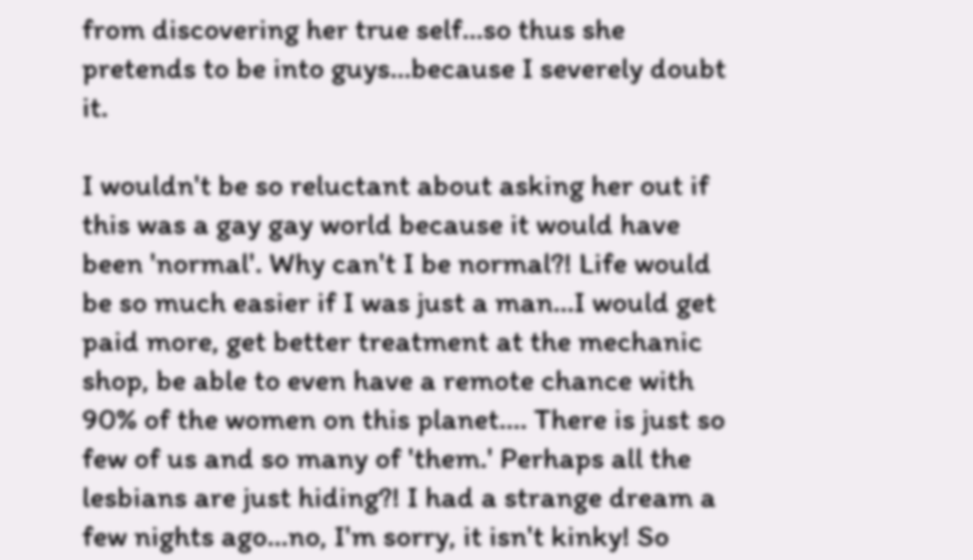from discovering her true self...so thus she pretends to be into guys...because I severely doubt it.

I wouldn't be so reluctant about asking her out if this was a gay gay world because it would have been 'normal'. Why can't I be normal?! Life would be so much easier if I was just a man...I would get paid more, get better treatment at the mechanic shop, be able to even have a remote chance with 90% of the women on this planet.... There is just so few of us and so many of 'them.' Perhaps all the lesbians are just hiding?! I had a strange dream a few nights ago...no, I'm sorry, it isn't kinky! So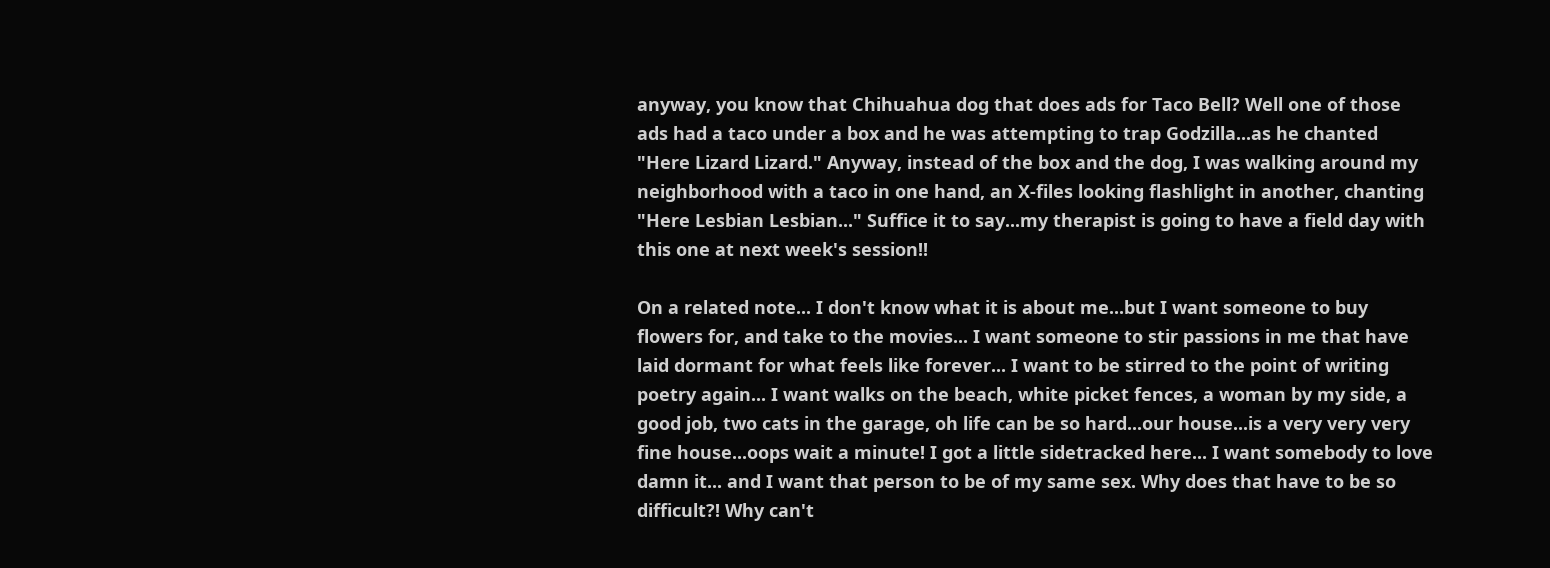anyway, you know that Chihuahua dog that does ads for Taco Bell? Well one of those ads had a taco under a box and he was attempting to trap Godzilla...as he chanted "Here Lizard Lizard." Anyway, instead of the box and the dog, I was walking around my neighborhood with a taco in one hand, an X-files looking flashlight in another, chanting "Here Lesbian Lesbian..." Suffice it to say...my therapist is going to have a field day with this one at next week's session!!

On a related note... I don't know what it is about me...but I want someone to buy flowers for, and take to the movies... I want someone to stir passions in me that have laid dormant for what feels like forever... I want to be stirred to the point of writing poetry again... I want walks on the beach, white picket fences, a woman by my side, a good job, two cats in the garage, oh life can be so hard...our house...is a very very very fine house...oops wait a minute! I got a little sidetracked here... I want somebody to love damn it... and I want that person to be of my same sex. Why does that have to be so difficult?! Why can't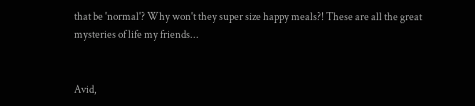that be 'normal'? Why won't they super size happy meals?! These are all the great mysteries of life my friends...


Avid,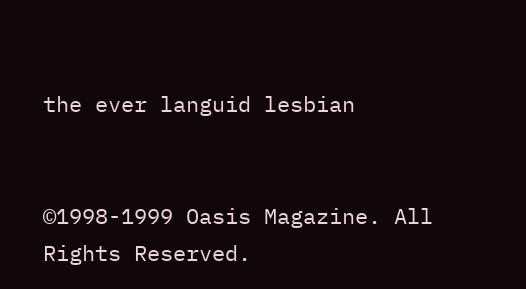the ever languid lesbian


©1998-1999 Oasis Magazine. All Rights Reserved.